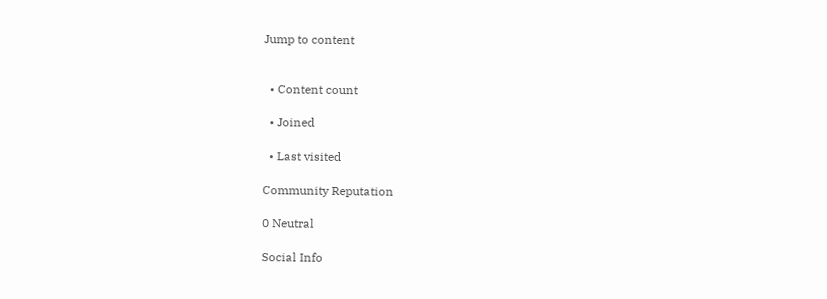Jump to content


  • Content count

  • Joined

  • Last visited

Community Reputation

0 Neutral

Social Info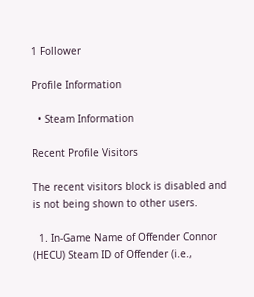1 Follower

Profile Information

  • Steam Information

Recent Profile Visitors

The recent visitors block is disabled and is not being shown to other users.

  1. In-Game Name of Offender Connor (HECU) Steam ID of Offender (i.e.,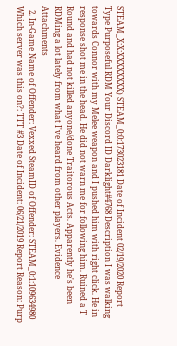STEAM_X:X:XXXXXXXX) STEAM_0:0:173023181 Date of Incident 02/19/2020 Report Type Purposeful RDM Your Discord ID Darklight#4768 Description I was walking towards Connor with my Melee weapon and I pushed him with right click. He in response shot me in the head. He did not warn me for following him. Ruined a T Round and had not killed anyone/done Traitorous Acts. Apparently he's been RDMing a lot lately from what I've heard from other players. Evidence Attachments
  2. In-Game Name of Offender: Vexxed SteamID of Offender: STEAM_0:1:109634980 Which server was this on?: TTT #3 Date of Incident: 06/21/2019 Report Reason: Purp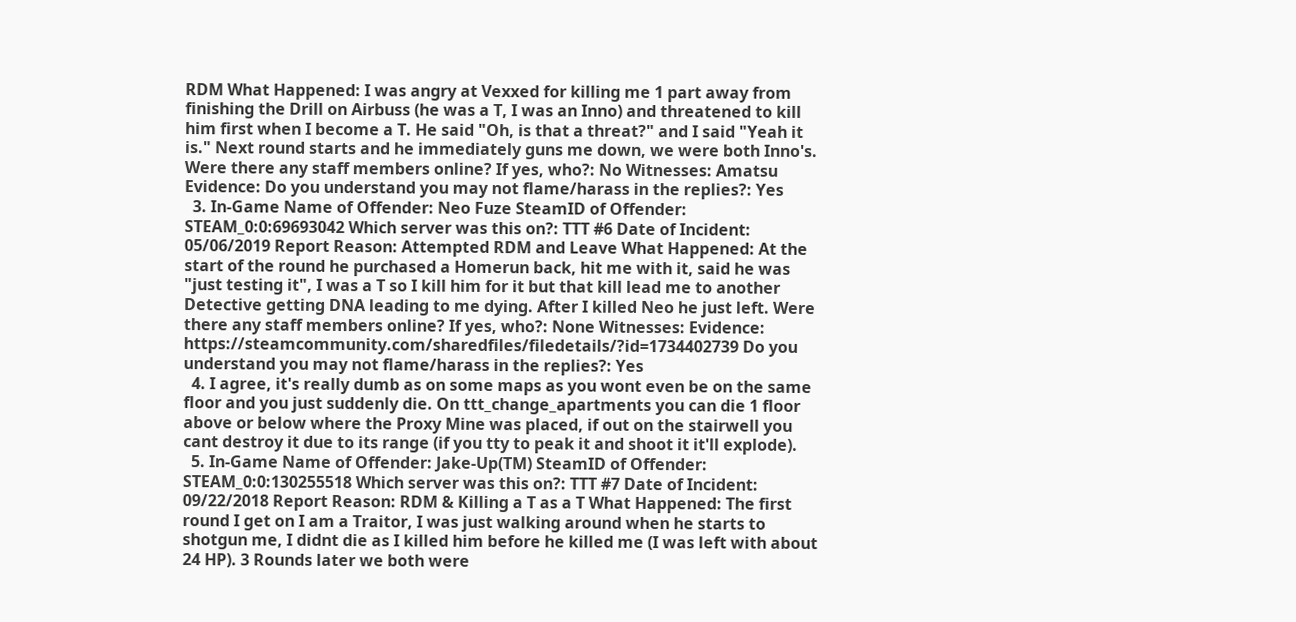RDM What Happened: I was angry at Vexxed for killing me 1 part away from finishing the Drill on Airbuss (he was a T, I was an Inno) and threatened to kill him first when I become a T. He said "Oh, is that a threat?" and I said "Yeah it is." Next round starts and he immediately guns me down, we were both Inno's. Were there any staff members online? If yes, who?: No Witnesses: Amatsu Evidence: Do you understand you may not flame/harass in the replies?: Yes
  3. In-Game Name of Offender: Neo Fuze SteamID of Offender: STEAM_0:0:69693042 Which server was this on?: TTT #6 Date of Incident: 05/06/2019 Report Reason: Attempted RDM and Leave What Happened: At the start of the round he purchased a Homerun back, hit me with it, said he was "just testing it", I was a T so I kill him for it but that kill lead me to another Detective getting DNA leading to me dying. After I killed Neo he just left. Were there any staff members online? If yes, who?: None Witnesses: Evidence: https://steamcommunity.com/sharedfiles/filedetails/?id=1734402739 Do you understand you may not flame/harass in the replies?: Yes
  4. I agree, it's really dumb as on some maps as you wont even be on the same floor and you just suddenly die. On ttt_change_apartments you can die 1 floor above or below where the Proxy Mine was placed, if out on the stairwell you cant destroy it due to its range (if you tty to peak it and shoot it it'll explode).
  5. In-Game Name of Offender: Jake-Up(TM) SteamID of Offender: STEAM_0:0:130255518 Which server was this on?: TTT #7 Date of Incident: 09/22/2018 Report Reason: RDM & Killing a T as a T What Happened: The first round I get on I am a Traitor, I was just walking around when he starts to shotgun me, I didnt die as I killed him before he killed me (I was left with about 24 HP). 3 Rounds later we both were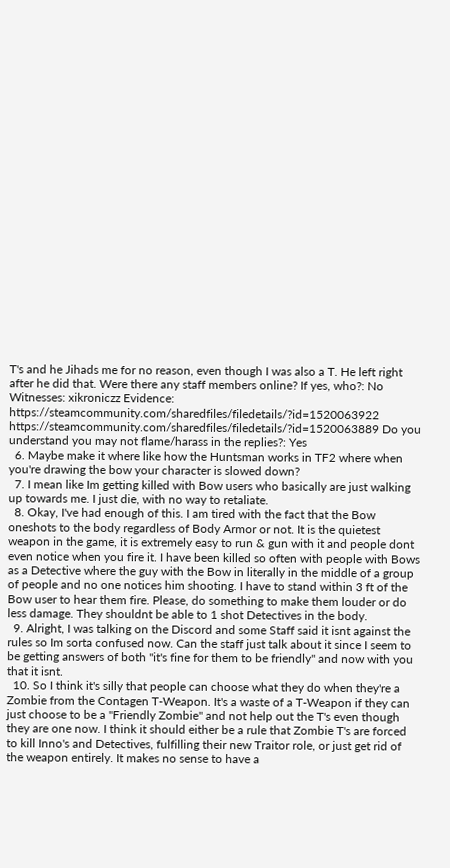T's and he Jihads me for no reason, even though I was also a T. He left right after he did that. Were there any staff members online? If yes, who?: No Witnesses: xikroniczz Evidence: https://steamcommunity.com/sharedfiles/filedetails/?id=1520063922 https://steamcommunity.com/sharedfiles/filedetails/?id=1520063889 Do you understand you may not flame/harass in the replies?: Yes
  6. Maybe make it where like how the Huntsman works in TF2 where when you're drawing the bow your character is slowed down?
  7. I mean like Im getting killed with Bow users who basically are just walking up towards me. I just die, with no way to retaliate.
  8. Okay, I've had enough of this. I am tired with the fact that the Bow oneshots to the body regardless of Body Armor or not. It is the quietest weapon in the game, it is extremely easy to run & gun with it and people dont even notice when you fire it. I have been killed so often with people with Bows as a Detective where the guy with the Bow in literally in the middle of a group of people and no one notices him shooting. I have to stand within 3 ft of the Bow user to hear them fire. Please, do something to make them louder or do less damage. They shouldnt be able to 1 shot Detectives in the body.
  9. Alright, I was talking on the Discord and some Staff said it isnt against the rules so Im sorta confused now. Can the staff just talk about it since I seem to be getting answers of both "it's fine for them to be friendly" and now with you that it isnt.
  10. So I think it's silly that people can choose what they do when they're a Zombie from the Contagen T-Weapon. It's a waste of a T-Weapon if they can just choose to be a "Friendly Zombie" and not help out the T's even though they are one now. I think it should either be a rule that Zombie T's are forced to kill Inno's and Detectives, fulfilling their new Traitor role, or just get rid of the weapon entirely. It makes no sense to have a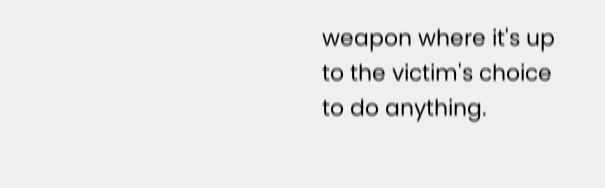weapon where it's up to the victim's choice to do anything.